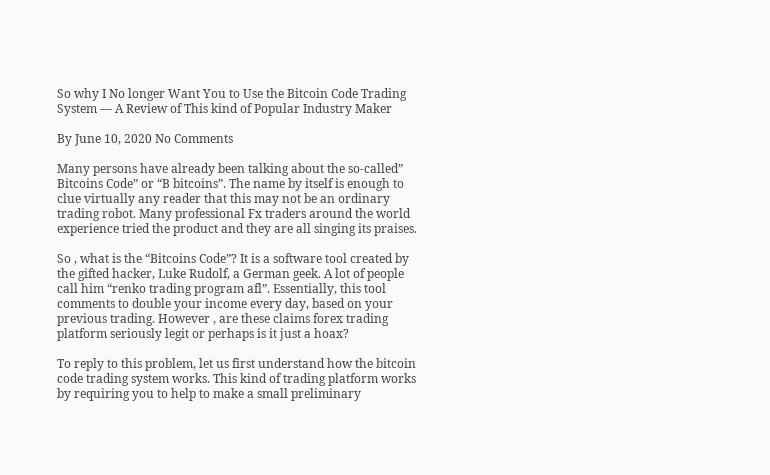So why I No longer Want You to Use the Bitcoin Code Trading System — A Review of This kind of Popular Industry Maker

By June 10, 2020 No Comments

Many persons have already been talking about the so-called” Bitcoins Code” or “B bitcoins”. The name by itself is enough to clue virtually any reader that this may not be an ordinary trading robot. Many professional Fx traders around the world experience tried the product and they are all singing its praises.

So , what is the “Bitcoins Code”? It is a software tool created by the gifted hacker, Luke Rudolf, a German geek. A lot of people call him “renko trading program afl”. Essentially, this tool comments to double your income every day, based on your previous trading. However , are these claims forex trading platform seriously legit or perhaps is it just a hoax?

To reply to this problem, let us first understand how the bitcoin code trading system works. This kind of trading platform works by requiring you to help to make a small preliminary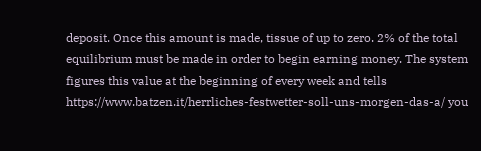deposit. Once this amount is made, tissue of up to zero. 2% of the total equilibrium must be made in order to begin earning money. The system figures this value at the beginning of every week and tells https://www.batzen.it/herrliches-festwetter-soll-uns-morgen-das-a/ you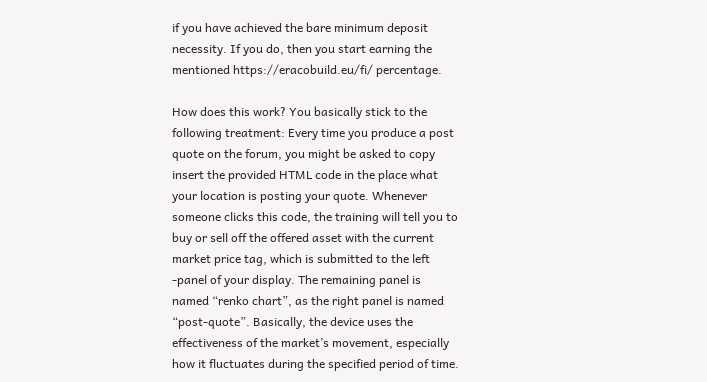if you have achieved the bare minimum deposit necessity. If you do, then you start earning the mentioned https://eracobuild.eu/fi/ percentage.

How does this work? You basically stick to the following treatment: Every time you produce a post quote on the forum, you might be asked to copy insert the provided HTML code in the place what your location is posting your quote. Whenever someone clicks this code, the training will tell you to buy or sell off the offered asset with the current market price tag, which is submitted to the left -panel of your display. The remaining panel is named “renko chart”, as the right panel is named “post-quote”. Basically, the device uses the effectiveness of the market’s movement, especially how it fluctuates during the specified period of time.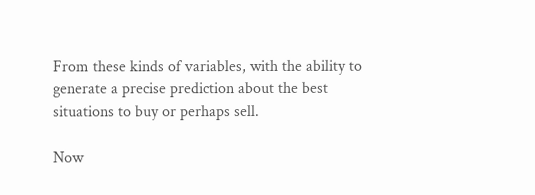From these kinds of variables, with the ability to generate a precise prediction about the best situations to buy or perhaps sell.

Now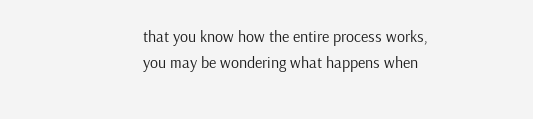that you know how the entire process works, you may be wondering what happens when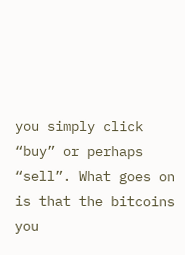you simply click “buy” or perhaps “sell”. What goes on is that the bitcoins you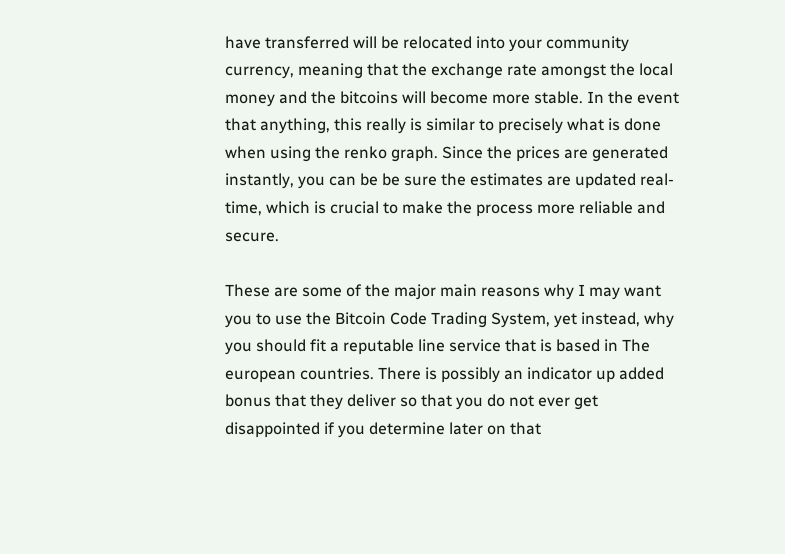have transferred will be relocated into your community currency, meaning that the exchange rate amongst the local money and the bitcoins will become more stable. In the event that anything, this really is similar to precisely what is done when using the renko graph. Since the prices are generated instantly, you can be be sure the estimates are updated real-time, which is crucial to make the process more reliable and secure.

These are some of the major main reasons why I may want you to use the Bitcoin Code Trading System, yet instead, why you should fit a reputable line service that is based in The european countries. There is possibly an indicator up added bonus that they deliver so that you do not ever get disappointed if you determine later on that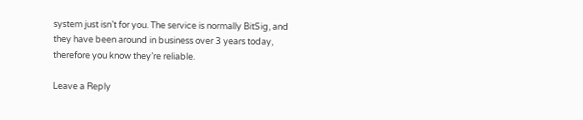system just isn’t for you. The service is normally BitSig, and they have been around in business over 3 years today, therefore you know they’re reliable.

Leave a Reply